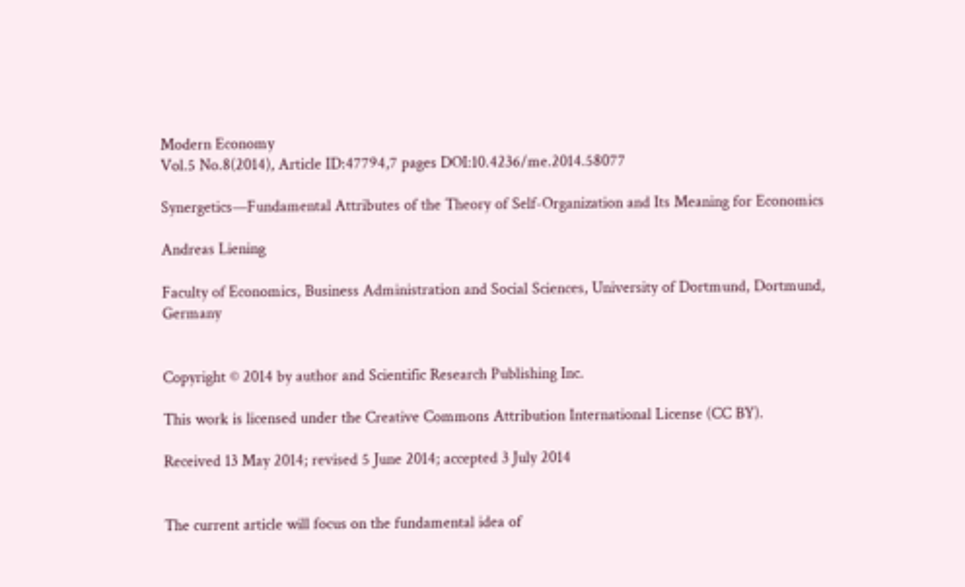Modern Economy
Vol.5 No.8(2014), Article ID:47794,7 pages DOI:10.4236/me.2014.58077

Synergetics—Fundamental Attributes of the Theory of Self-Organization and Its Meaning for Economics

Andreas Liening

Faculty of Economics, Business Administration and Social Sciences, University of Dortmund, Dortmund, Germany


Copyright © 2014 by author and Scientific Research Publishing Inc.

This work is licensed under the Creative Commons Attribution International License (CC BY).

Received 13 May 2014; revised 5 June 2014; accepted 3 July 2014


The current article will focus on the fundamental idea of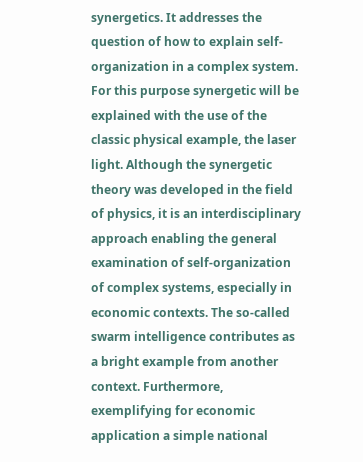synergetics. It addresses the question of how to explain self-organization in a complex system. For this purpose synergetic will be explained with the use of the classic physical example, the laser light. Although the synergetic theory was developed in the field of physics, it is an interdisciplinary approach enabling the general examination of self-organization of complex systems, especially in economic contexts. The so-called swarm intelligence contributes as a bright example from another context. Furthermore, exemplifying for economic application a simple national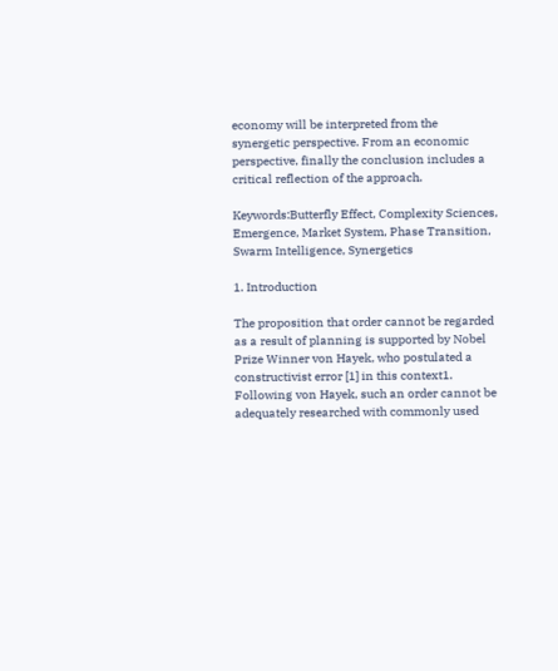economy will be interpreted from the synergetic perspective. From an economic perspective, finally the conclusion includes a critical reflection of the approach.

Keywords:Butterfly Effect, Complexity Sciences, Emergence, Market System, Phase Transition, Swarm Intelligence, Synergetics

1. Introduction

The proposition that order cannot be regarded as a result of planning is supported by Nobel Prize Winner von Hayek, who postulated a constructivist error [1] in this context1. Following von Hayek, such an order cannot be adequately researched with commonly used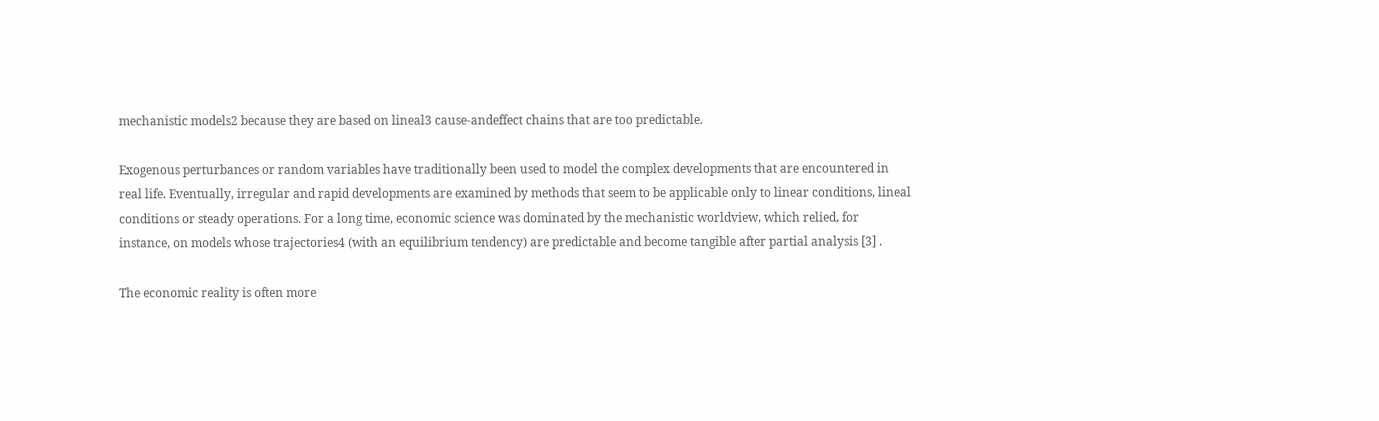mechanistic models2 because they are based on lineal3 cause-andeffect chains that are too predictable.

Exogenous perturbances or random variables have traditionally been used to model the complex developments that are encountered in real life. Eventually, irregular and rapid developments are examined by methods that seem to be applicable only to linear conditions, lineal conditions or steady operations. For a long time, economic science was dominated by the mechanistic worldview, which relied, for instance, on models whose trajectories4 (with an equilibrium tendency) are predictable and become tangible after partial analysis [3] .

The economic reality is often more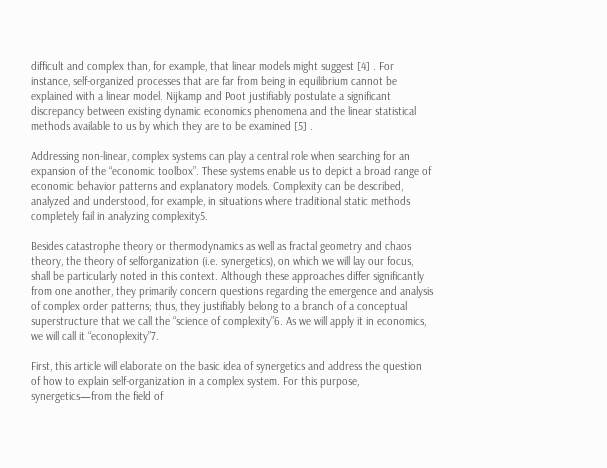difficult and complex than, for example, that linear models might suggest [4] . For instance, self-organized processes that are far from being in equilibrium cannot be explained with a linear model. Nijkamp and Poot justifiably postulate a significant discrepancy between existing dynamic economics phenomena and the linear statistical methods available to us by which they are to be examined [5] .

Addressing non-linear, complex systems can play a central role when searching for an expansion of the “economic toolbox”. These systems enable us to depict a broad range of economic behavior patterns and explanatory models. Complexity can be described, analyzed and understood, for example, in situations where traditional static methods completely fail in analyzing complexity5.

Besides catastrophe theory or thermodynamics as well as fractal geometry and chaos theory, the theory of selforganization (i.e. synergetics), on which we will lay our focus, shall be particularly noted in this context. Although these approaches differ significantly from one another, they primarily concern questions regarding the emergence and analysis of complex order patterns; thus, they justifiably belong to a branch of a conceptual superstructure that we call the “science of complexity”6. As we will apply it in economics, we will call it “econoplexity”7.

First, this article will elaborate on the basic idea of synergetics and address the question of how to explain self-organization in a complex system. For this purpose, synergetics—from the field of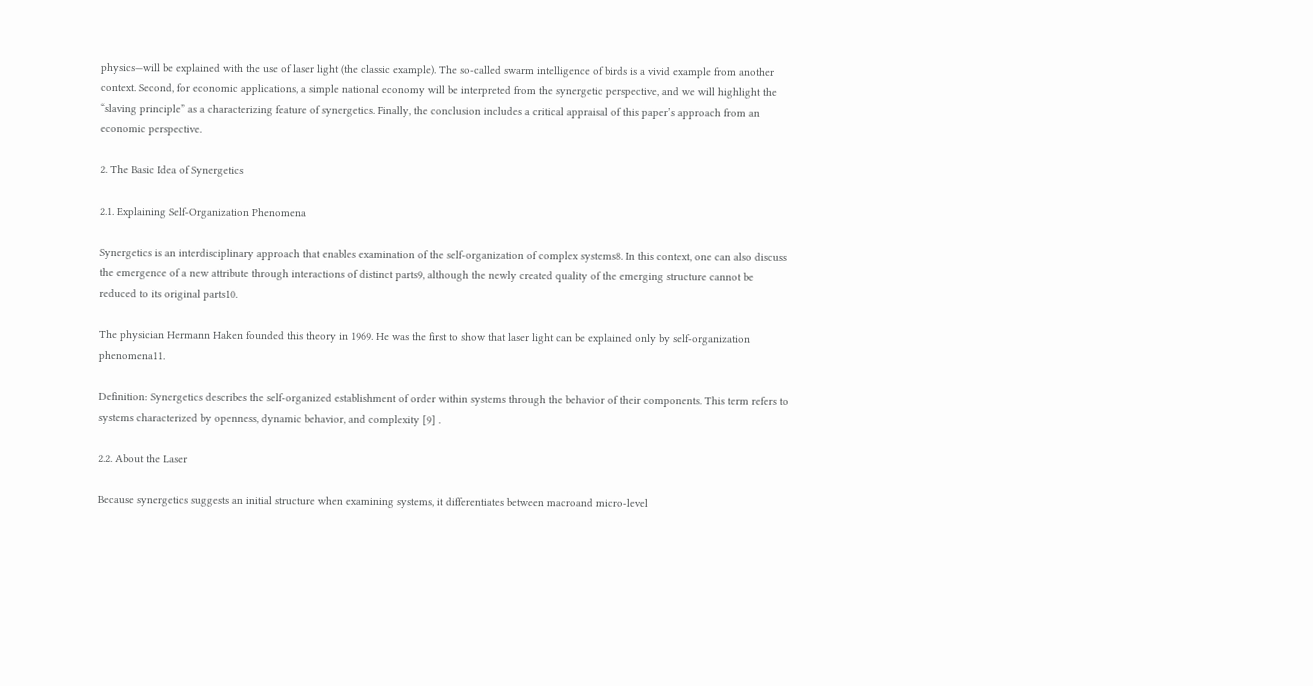physics—will be explained with the use of laser light (the classic example). The so-called swarm intelligence of birds is a vivid example from another context. Second, for economic applications, a simple national economy will be interpreted from the synergetic perspective, and we will highlight the “slaving principle” as a characterizing feature of synergetics. Finally, the conclusion includes a critical appraisal of this paper’s approach from an economic perspective.

2. The Basic Idea of Synergetics

2.1. Explaining Self-Organization Phenomena

Synergetics is an interdisciplinary approach that enables examination of the self-organization of complex systems8. In this context, one can also discuss the emergence of a new attribute through interactions of distinct parts9, although the newly created quality of the emerging structure cannot be reduced to its original parts10.

The physician Hermann Haken founded this theory in 1969. He was the first to show that laser light can be explained only by self-organization phenomena11.

Definition: Synergetics describes the self-organized establishment of order within systems through the behavior of their components. This term refers to systems characterized by openness, dynamic behavior, and complexity [9] .

2.2. About the Laser

Because synergetics suggests an initial structure when examining systems, it differentiates between macroand micro-level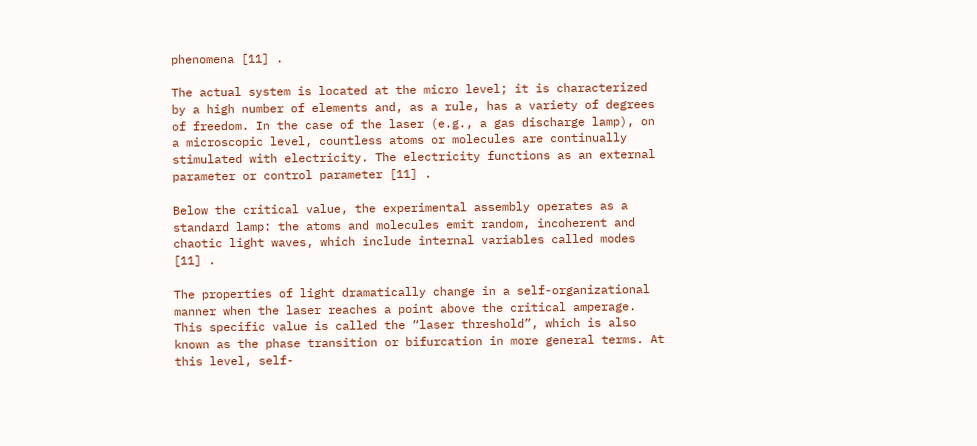phenomena [11] .

The actual system is located at the micro level; it is characterized by a high number of elements and, as a rule, has a variety of degrees of freedom. In the case of the laser (e.g., a gas discharge lamp), on a microscopic level, countless atoms or molecules are continually stimulated with electricity. The electricity functions as an external parameter or control parameter [11] .

Below the critical value, the experimental assembly operates as a standard lamp: the atoms and molecules emit random, incoherent and chaotic light waves, which include internal variables called modes [11] .

The properties of light dramatically change in a self-organizational manner when the laser reaches a point above the critical amperage. This specific value is called the “laser threshold”, which is also known as the phase transition or bifurcation in more general terms. At this level, self-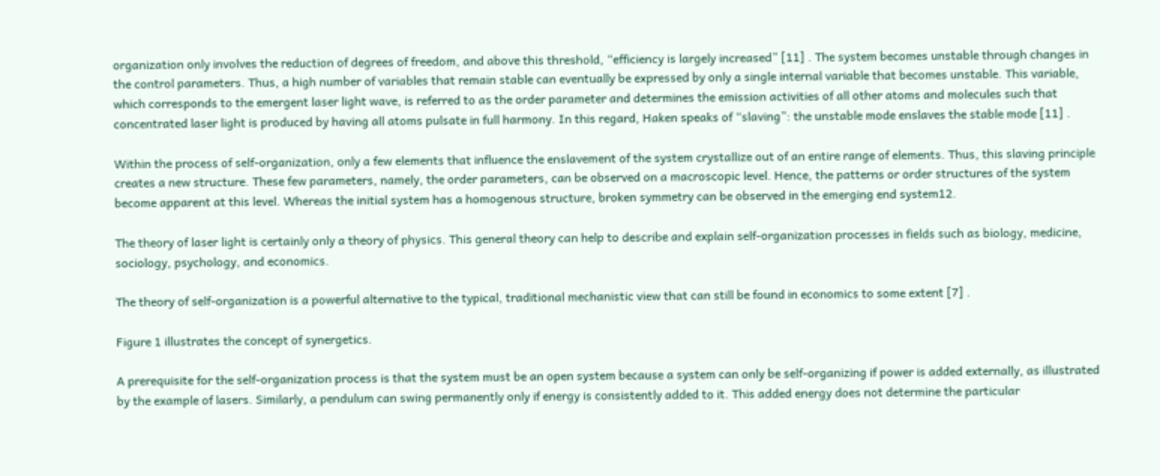organization only involves the reduction of degrees of freedom, and above this threshold, “efficiency is largely increased” [11] . The system becomes unstable through changes in the control parameters. Thus, a high number of variables that remain stable can eventually be expressed by only a single internal variable that becomes unstable. This variable, which corresponds to the emergent laser light wave, is referred to as the order parameter and determines the emission activities of all other atoms and molecules such that concentrated laser light is produced by having all atoms pulsate in full harmony. In this regard, Haken speaks of “slaving”: the unstable mode enslaves the stable mode [11] .

Within the process of self-organization, only a few elements that influence the enslavement of the system crystallize out of an entire range of elements. Thus, this slaving principle creates a new structure. These few parameters, namely, the order parameters, can be observed on a macroscopic level. Hence, the patterns or order structures of the system become apparent at this level. Whereas the initial system has a homogenous structure, broken symmetry can be observed in the emerging end system12.

The theory of laser light is certainly only a theory of physics. This general theory can help to describe and explain self-organization processes in fields such as biology, medicine, sociology, psychology, and economics.

The theory of self-organization is a powerful alternative to the typical, traditional mechanistic view that can still be found in economics to some extent [7] .

Figure 1 illustrates the concept of synergetics.

A prerequisite for the self-organization process is that the system must be an open system because a system can only be self-organizing if power is added externally, as illustrated by the example of lasers. Similarly, a pendulum can swing permanently only if energy is consistently added to it. This added energy does not determine the particular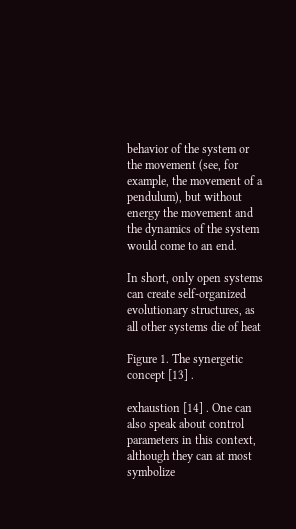behavior of the system or the movement (see, for example, the movement of a pendulum), but without energy the movement and the dynamics of the system would come to an end.

In short, only open systems can create self-organized evolutionary structures, as all other systems die of heat

Figure 1. The synergetic concept [13] .

exhaustion [14] . One can also speak about control parameters in this context, although they can at most symbolize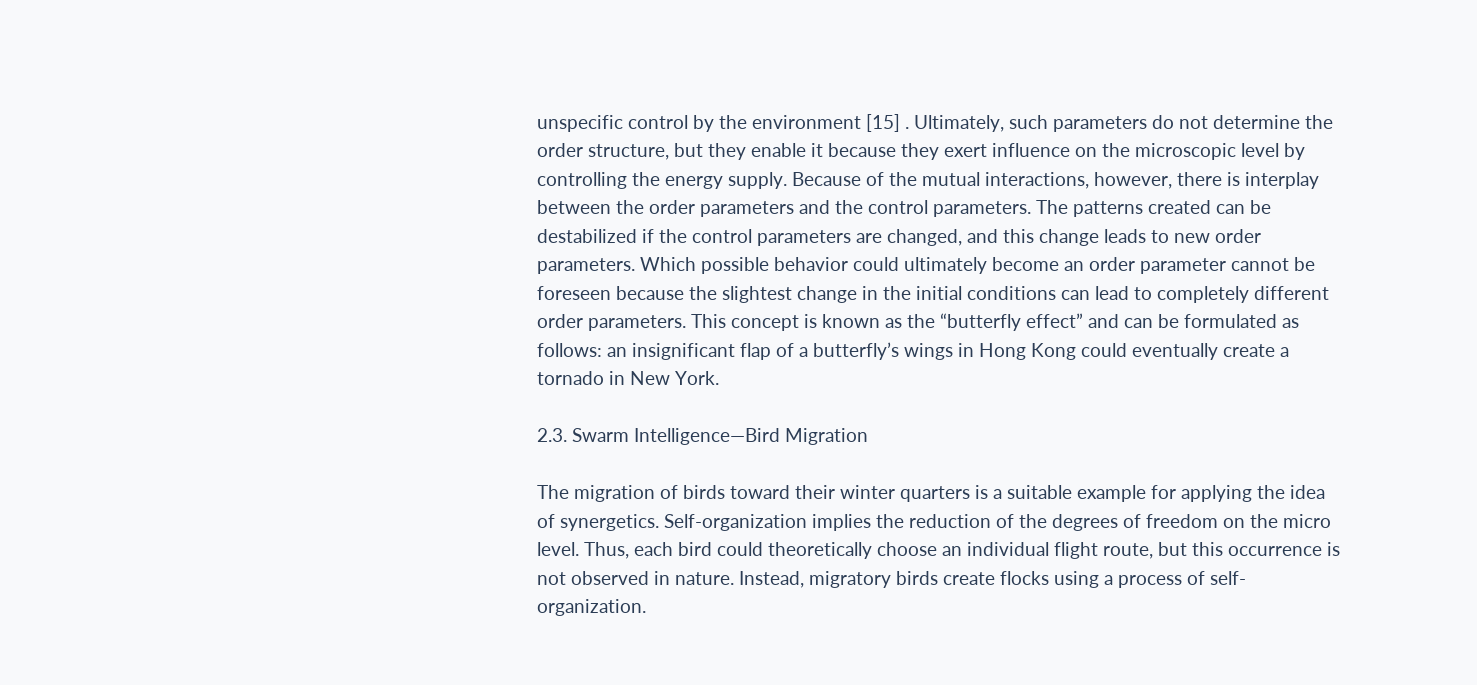unspecific control by the environment [15] . Ultimately, such parameters do not determine the order structure, but they enable it because they exert influence on the microscopic level by controlling the energy supply. Because of the mutual interactions, however, there is interplay between the order parameters and the control parameters. The patterns created can be destabilized if the control parameters are changed, and this change leads to new order parameters. Which possible behavior could ultimately become an order parameter cannot be foreseen because the slightest change in the initial conditions can lead to completely different order parameters. This concept is known as the “butterfly effect” and can be formulated as follows: an insignificant flap of a butterfly’s wings in Hong Kong could eventually create a tornado in New York.

2.3. Swarm Intelligence—Bird Migration

The migration of birds toward their winter quarters is a suitable example for applying the idea of synergetics. Self-organization implies the reduction of the degrees of freedom on the micro level. Thus, each bird could theoretically choose an individual flight route, but this occurrence is not observed in nature. Instead, migratory birds create flocks using a process of self-organization.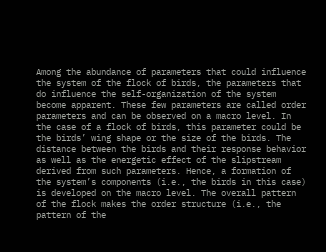Among the abundance of parameters that could influence the system of the flock of birds, the parameters that do influence the self-organization of the system become apparent. These few parameters are called order parameters and can be observed on a macro level. In the case of a flock of birds, this parameter could be the birds’ wing shape or the size of the birds. The distance between the birds and their response behavior as well as the energetic effect of the slipstream derived from such parameters. Hence, a formation of the system’s components (i.e., the birds in this case) is developed on the macro level. The overall pattern of the flock makes the order structure (i.e., the pattern of the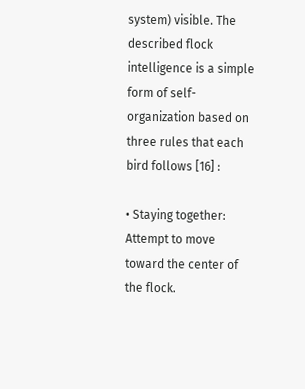system) visible. The described flock intelligence is a simple form of self-organization based on three rules that each bird follows [16] :

• Staying together: Attempt to move toward the center of the flock.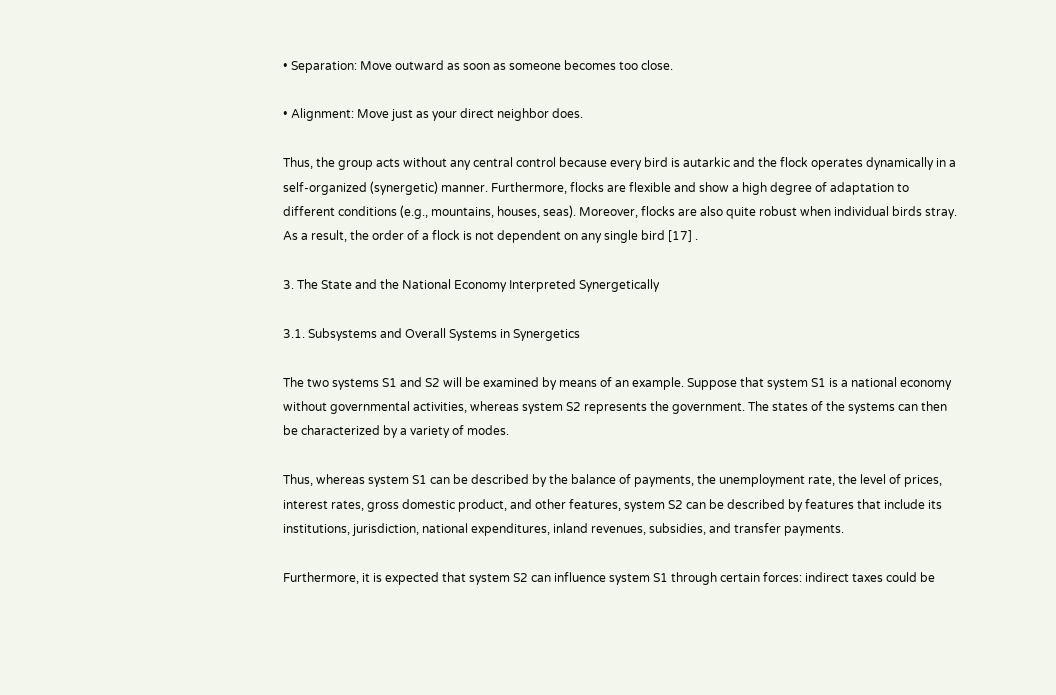• Separation: Move outward as soon as someone becomes too close.

• Alignment: Move just as your direct neighbor does.

Thus, the group acts without any central control because every bird is autarkic and the flock operates dynamically in a self-organized (synergetic) manner. Furthermore, flocks are flexible and show a high degree of adaptation to different conditions (e.g., mountains, houses, seas). Moreover, flocks are also quite robust when individual birds stray. As a result, the order of a flock is not dependent on any single bird [17] .

3. The State and the National Economy Interpreted Synergetically

3.1. Subsystems and Overall Systems in Synergetics

The two systems S1 and S2 will be examined by means of an example. Suppose that system S1 is a national economy without governmental activities, whereas system S2 represents the government. The states of the systems can then be characterized by a variety of modes.

Thus, whereas system S1 can be described by the balance of payments, the unemployment rate, the level of prices, interest rates, gross domestic product, and other features, system S2 can be described by features that include its institutions, jurisdiction, national expenditures, inland revenues, subsidies, and transfer payments.

Furthermore, it is expected that system S2 can influence system S1 through certain forces: indirect taxes could be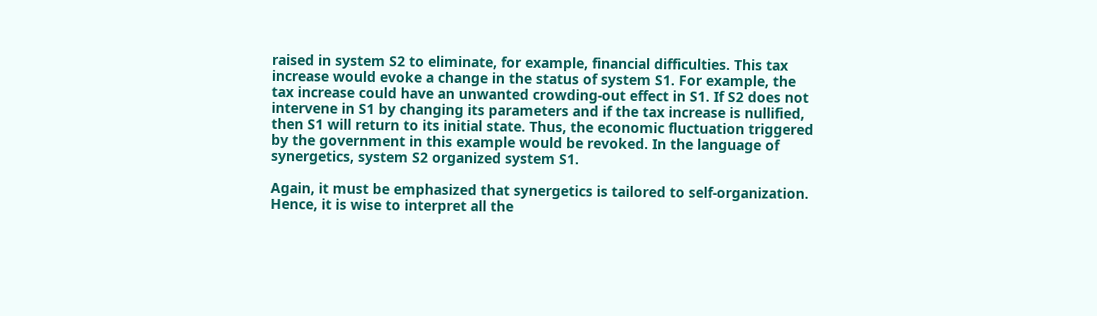raised in system S2 to eliminate, for example, financial difficulties. This tax increase would evoke a change in the status of system S1. For example, the tax increase could have an unwanted crowding-out effect in S1. If S2 does not intervene in S1 by changing its parameters and if the tax increase is nullified, then S1 will return to its initial state. Thus, the economic fluctuation triggered by the government in this example would be revoked. In the language of synergetics, system S2 organized system S1.

Again, it must be emphasized that synergetics is tailored to self-organization. Hence, it is wise to interpret all the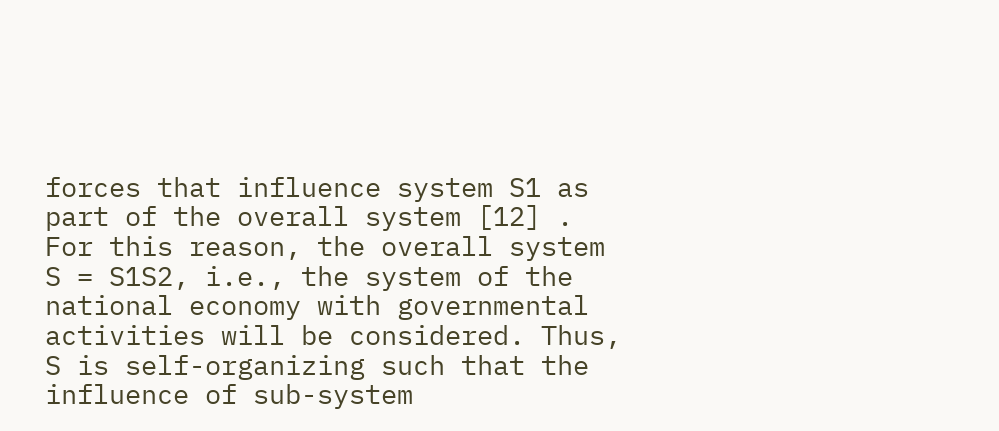forces that influence system S1 as part of the overall system [12] . For this reason, the overall system S = S1S2, i.e., the system of the national economy with governmental activities will be considered. Thus, S is self-organizing such that the influence of sub-system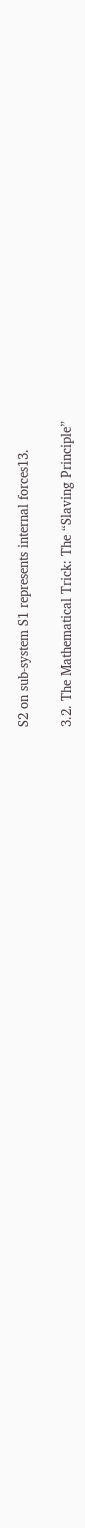S2 on sub-system S1 represents internal forces13.

3.2. The Mathematical Trick: The “Slaving Principle”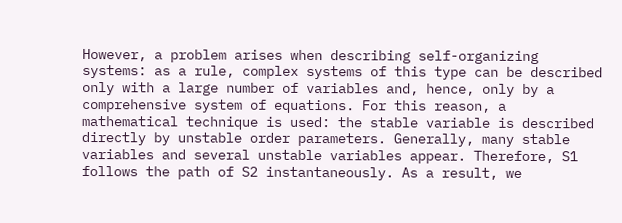However, a problem arises when describing self-organizing systems: as a rule, complex systems of this type can be described only with a large number of variables and, hence, only by a comprehensive system of equations. For this reason, a mathematical technique is used: the stable variable is described directly by unstable order parameters. Generally, many stable variables and several unstable variables appear. Therefore, S1 follows the path of S2 instantaneously. As a result, we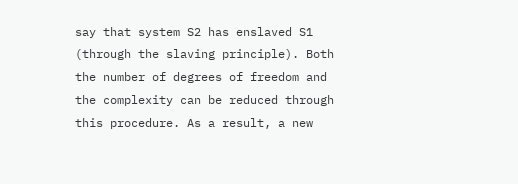say that system S2 has enslaved S1 (through the slaving principle). Both the number of degrees of freedom and the complexity can be reduced through this procedure. As a result, a new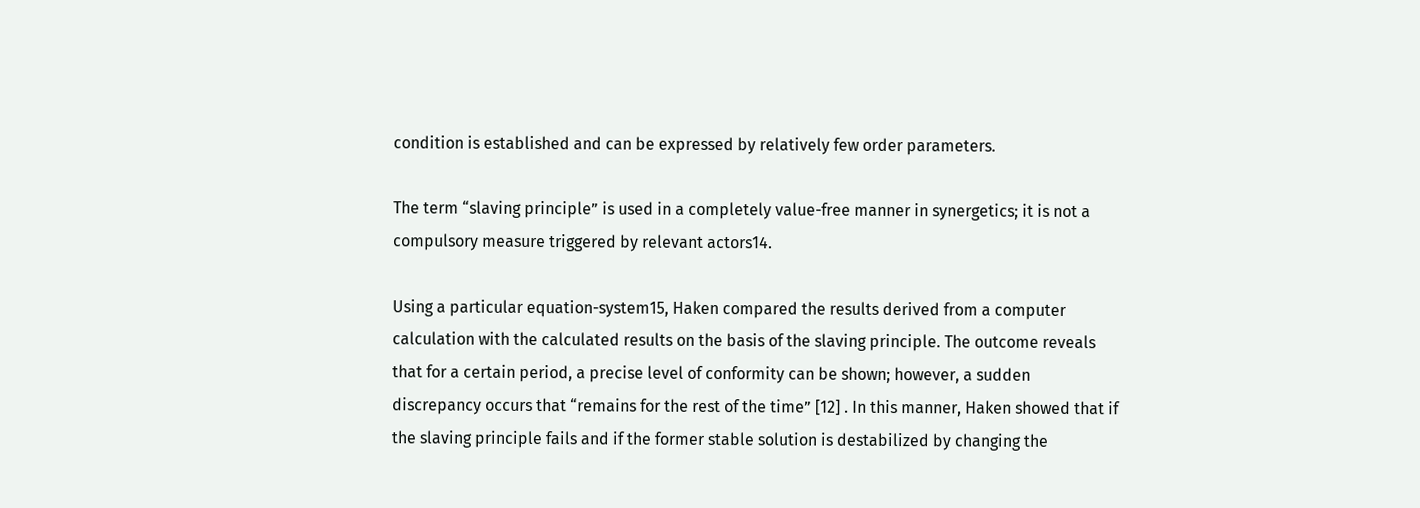condition is established and can be expressed by relatively few order parameters.

The term “slaving principle” is used in a completely value-free manner in synergetics; it is not a compulsory measure triggered by relevant actors14.

Using a particular equation-system15, Haken compared the results derived from a computer calculation with the calculated results on the basis of the slaving principle. The outcome reveals that for a certain period, a precise level of conformity can be shown; however, a sudden discrepancy occurs that “remains for the rest of the time” [12] . In this manner, Haken showed that if the slaving principle fails and if the former stable solution is destabilized by changing the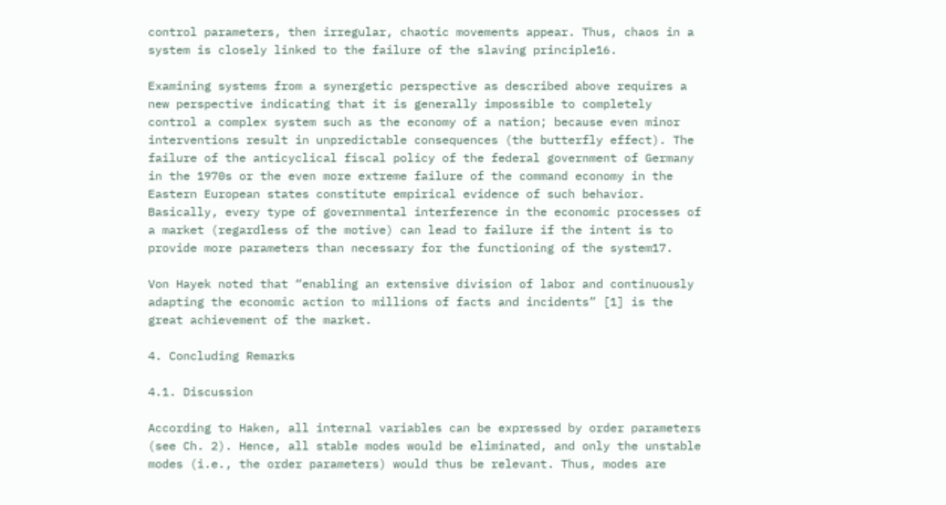control parameters, then irregular, chaotic movements appear. Thus, chaos in a system is closely linked to the failure of the slaving principle16.

Examining systems from a synergetic perspective as described above requires a new perspective indicating that it is generally impossible to completely control a complex system such as the economy of a nation; because even minor interventions result in unpredictable consequences (the butterfly effect). The failure of the anticyclical fiscal policy of the federal government of Germany in the 1970s or the even more extreme failure of the command economy in the Eastern European states constitute empirical evidence of such behavior. Basically, every type of governmental interference in the economic processes of a market (regardless of the motive) can lead to failure if the intent is to provide more parameters than necessary for the functioning of the system17.

Von Hayek noted that “enabling an extensive division of labor and continuously adapting the economic action to millions of facts and incidents” [1] is the great achievement of the market.

4. Concluding Remarks

4.1. Discussion

According to Haken, all internal variables can be expressed by order parameters (see Ch. 2). Hence, all stable modes would be eliminated, and only the unstable modes (i.e., the order parameters) would thus be relevant. Thus, modes are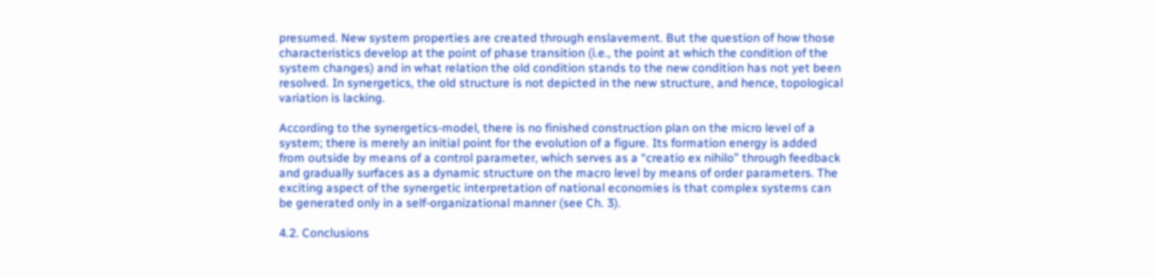presumed. New system properties are created through enslavement. But the question of how those characteristics develop at the point of phase transition (i.e., the point at which the condition of the system changes) and in what relation the old condition stands to the new condition has not yet been resolved. In synergetics, the old structure is not depicted in the new structure, and hence, topological variation is lacking.

According to the synergetics-model, there is no finished construction plan on the micro level of a system; there is merely an initial point for the evolution of a figure. Its formation energy is added from outside by means of a control parameter, which serves as a “creatio ex nihilo” through feedback and gradually surfaces as a dynamic structure on the macro level by means of order parameters. The exciting aspect of the synergetic interpretation of national economies is that complex systems can be generated only in a self-organizational manner (see Ch. 3).

4.2. Conclusions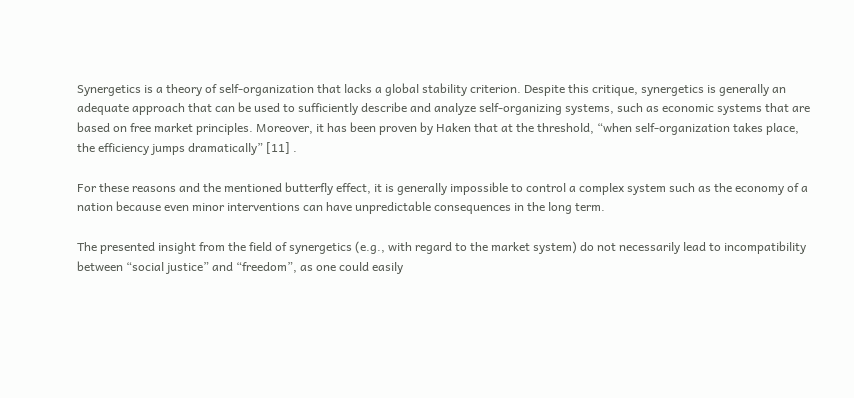Synergetics is a theory of self-organization that lacks a global stability criterion. Despite this critique, synergetics is generally an adequate approach that can be used to sufficiently describe and analyze self-organizing systems, such as economic systems that are based on free market principles. Moreover, it has been proven by Haken that at the threshold, “when self-organization takes place, the efficiency jumps dramatically” [11] .

For these reasons and the mentioned butterfly effect, it is generally impossible to control a complex system such as the economy of a nation because even minor interventions can have unpredictable consequences in the long term.

The presented insight from the field of synergetics (e.g., with regard to the market system) do not necessarily lead to incompatibility between “social justice” and “freedom”, as one could easily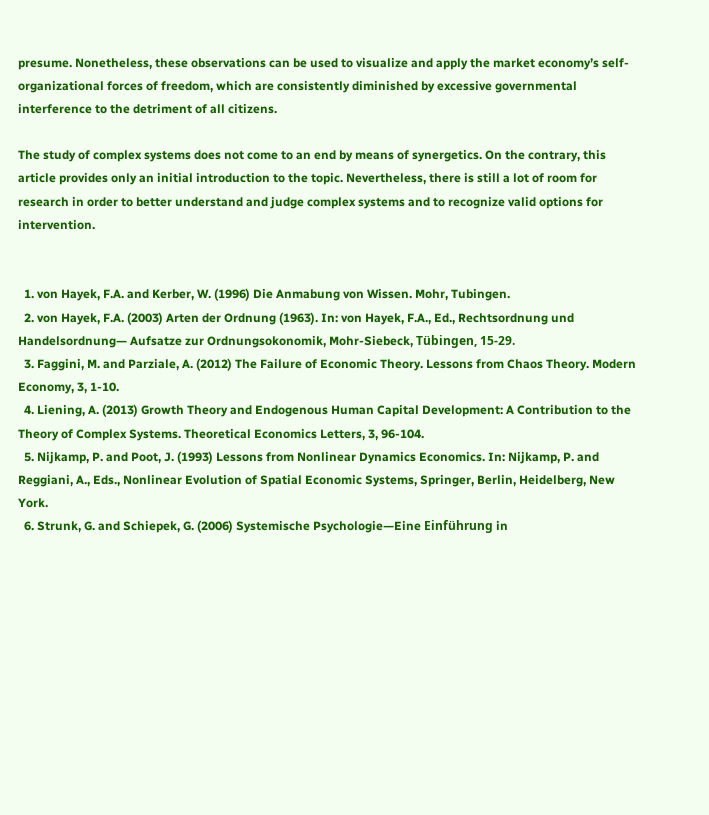presume. Nonetheless, these observations can be used to visualize and apply the market economy’s self-organizational forces of freedom, which are consistently diminished by excessive governmental interference to the detriment of all citizens.

The study of complex systems does not come to an end by means of synergetics. On the contrary, this article provides only an initial introduction to the topic. Nevertheless, there is still a lot of room for research in order to better understand and judge complex systems and to recognize valid options for intervention.


  1. von Hayek, F.A. and Kerber, W. (1996) Die Anmabung von Wissen. Mohr, Tubingen.
  2. von Hayek, F.A. (2003) Arten der Ordnung (1963). In: von Hayek, F.A., Ed., Rechtsordnung und Handelsordnung— Aufsatze zur Ordnungsokonomik, Mohr-Siebeck, Tübingen, 15-29.
  3. Faggini, M. and Parziale, A. (2012) The Failure of Economic Theory. Lessons from Chaos Theory. Modern Economy, 3, 1-10.
  4. Liening, A. (2013) Growth Theory and Endogenous Human Capital Development: A Contribution to the Theory of Complex Systems. Theoretical Economics Letters, 3, 96-104.
  5. Nijkamp, P. and Poot, J. (1993) Lessons from Nonlinear Dynamics Economics. In: Nijkamp, P. and Reggiani, A., Eds., Nonlinear Evolution of Spatial Economic Systems, Springer, Berlin, Heidelberg, New York.
  6. Strunk, G. and Schiepek, G. (2006) Systemische Psychologie—Eine Einführung in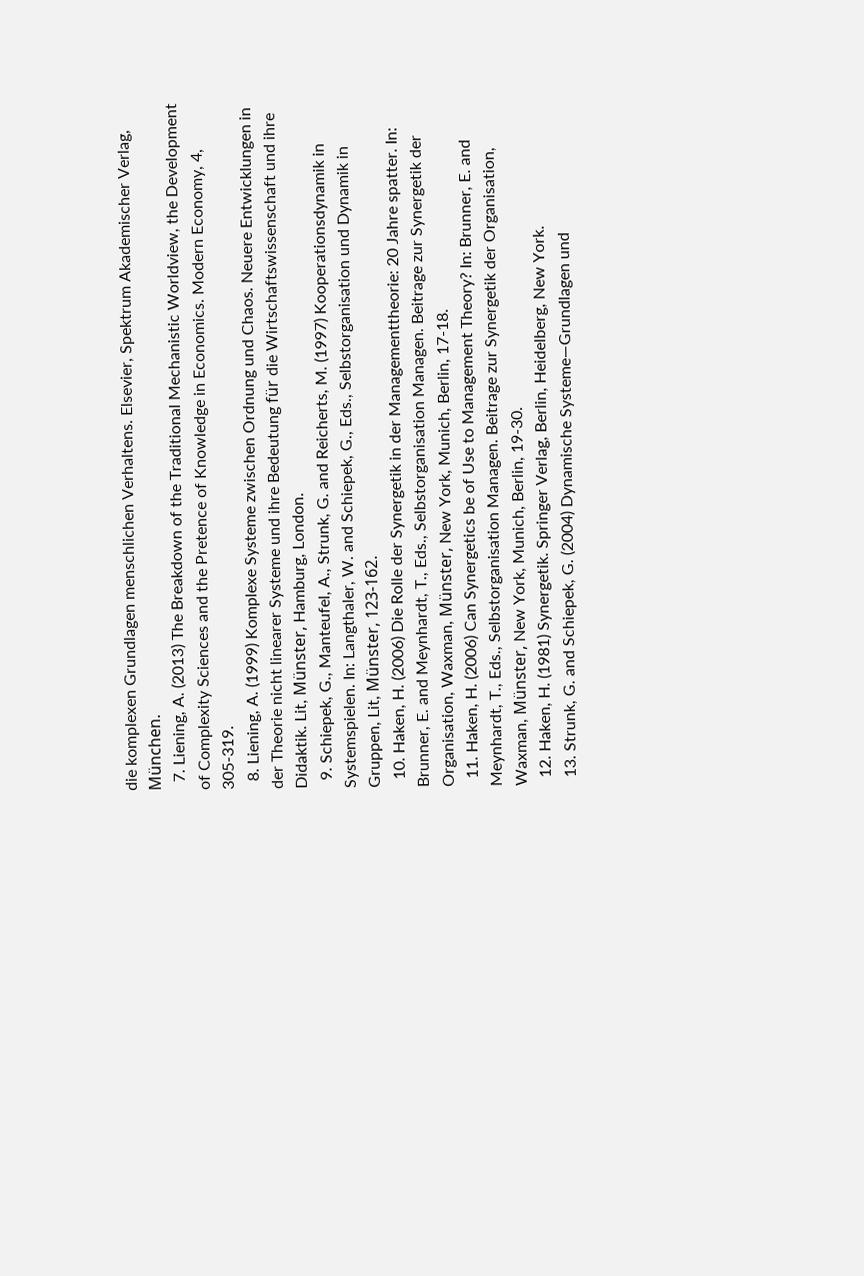die komplexen Grundlagen menschlichen Verhaltens. Elsevier, Spektrum Akademischer Verlag, München.
  7. Liening, A. (2013) The Breakdown of the Traditional Mechanistic Worldview, the Development of Complexity Sciences and the Pretence of Knowledge in Economics. Modern Economy, 4, 305-319.
  8. Liening, A. (1999) Komplexe Systeme zwischen Ordnung und Chaos. Neuere Entwicklungen in der Theorie nicht linearer Systeme und ihre Bedeutung für die Wirtschaftswissenschaft und ihre Didaktik. Lit, Münster, Hamburg, London.
  9. Schiepek, G., Manteufel, A., Strunk, G. and Reicherts, M. (1997) Kooperationsdynamik in Systemspielen. In: Langthaler, W. and Schiepek, G., Eds., Selbstorganisation und Dynamik in Gruppen, Lit, Münster, 123-162.
  10. Haken, H. (2006) Die Rolle der Synergetik in der Managementtheorie: 20 Jahre spatter. In: Brunner, E. and Meynhardt, T., Eds., Selbstorganisation Managen. Beitrage zur Synergetik der Organisation, Waxman, Münster, New York, Munich, Berlin, 17-18.
  11. Haken, H. (2006) Can Synergetics be of Use to Management Theory? In: Brunner, E. and Meynhardt, T., Eds., Selbstorganisation Managen. Beitrage zur Synergetik der Organisation, Waxman, Münster, New York, Munich, Berlin, 19-30.
  12. Haken, H. (1981) Synergetik. Springer Verlag, Berlin, Heidelberg, New York.
  13. Strunk, G. and Schiepek, G. (2004) Dynamische Systeme—Grundlagen und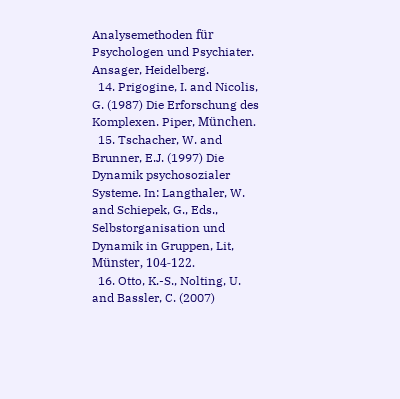Analysemethoden für Psychologen und Psychiater. Ansager, Heidelberg.
  14. Prigogine, I. and Nicolis, G. (1987) Die Erforschung des Komplexen. Piper, München.
  15. Tschacher, W. and Brunner, E.J. (1997) Die Dynamik psychosozialer Systeme. In: Langthaler, W. and Schiepek, G., Eds., Selbstorganisation und Dynamik in Gruppen, Lit, Münster, 104-122.
  16. Otto, K.-S., Nolting, U. and Bassler, C. (2007)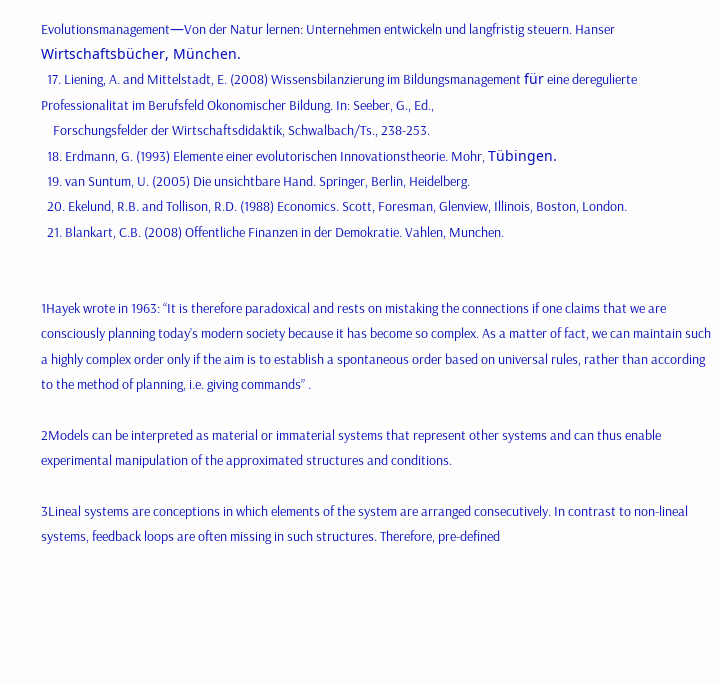Evolutionsmanagement—Von der Natur lernen: Unternehmen entwickeln und langfristig steuern. Hanser Wirtschaftsbücher, München.
  17. Liening, A. and Mittelstadt, E. (2008) Wissensbilanzierung im Bildungsmanagement für eine deregulierte Professionalitat im Berufsfeld Okonomischer Bildung. In: Seeber, G., Ed.,
    Forschungsfelder der Wirtschaftsdidaktik, Schwalbach/Ts., 238-253.
  18. Erdmann, G. (1993) Elemente einer evolutorischen Innovationstheorie. Mohr, Tübingen.
  19. van Suntum, U. (2005) Die unsichtbare Hand. Springer, Berlin, Heidelberg.
  20. Ekelund, R.B. and Tollison, R.D. (1988) Economics. Scott, Foresman, Glenview, Illinois, Boston, London.
  21. Blankart, C.B. (2008) Offentliche Finanzen in der Demokratie. Vahlen, Munchen.


1Hayek wrote in 1963: “It is therefore paradoxical and rests on mistaking the connections if one claims that we are consciously planning today’s modern society because it has become so complex. As a matter of fact, we can maintain such a highly complex order only if the aim is to establish a spontaneous order based on universal rules, rather than according to the method of planning, i.e. giving commands” .

2Models can be interpreted as material or immaterial systems that represent other systems and can thus enable experimental manipulation of the approximated structures and conditions.

3Lineal systems are conceptions in which elements of the system are arranged consecutively. In contrast to non-lineal systems, feedback loops are often missing in such structures. Therefore, pre-defined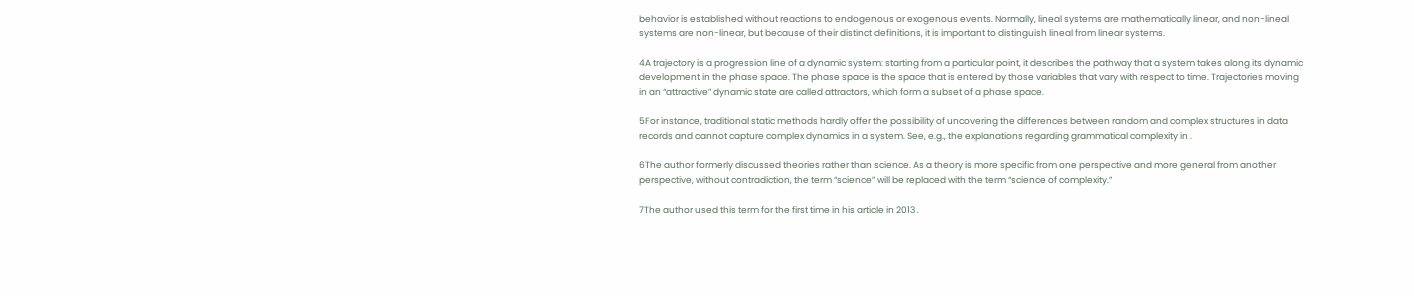behavior is established without reactions to endogenous or exogenous events. Normally, lineal systems are mathematically linear, and non-lineal systems are non-linear, but because of their distinct definitions, it is important to distinguish lineal from linear systems.

4A trajectory is a progression line of a dynamic system: starting from a particular point, it describes the pathway that a system takes along its dynamic development in the phase space. The phase space is the space that is entered by those variables that vary with respect to time. Trajectories moving in an “attractive” dynamic state are called attractors, which form a subset of a phase space.

5For instance, traditional static methods hardly offer the possibility of uncovering the differences between random and complex structures in data records and cannot capture complex dynamics in a system. See, e.g., the explanations regarding grammatical complexity in .

6The author formerly discussed theories rather than science. As a theory is more specific from one perspective and more general from another perspective, without contradiction, the term “science” will be replaced with the term “science of complexity.”

7The author used this term for the first time in his article in 2013 .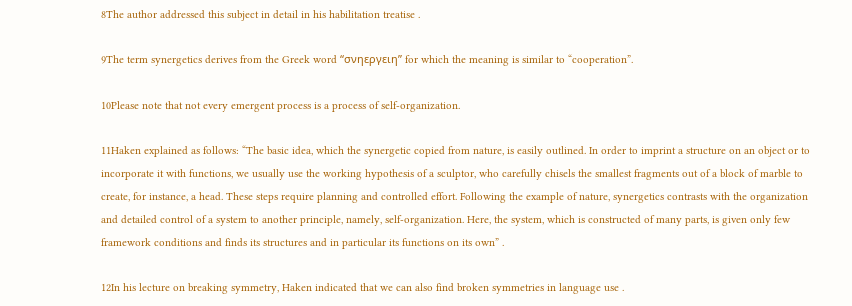8The author addressed this subject in detail in his habilitation treatise .

9The term synergetics derives from the Greek word “σνηεργειη” for which the meaning is similar to “cooperation”.

10Please note that not every emergent process is a process of self-organization.

11Haken explained as follows: “The basic idea, which the synergetic copied from nature, is easily outlined. In order to imprint a structure on an object or to incorporate it with functions, we usually use the working hypothesis of a sculptor, who carefully chisels the smallest fragments out of a block of marble to create, for instance, a head. These steps require planning and controlled effort. Following the example of nature, synergetics contrasts with the organization and detailed control of a system to another principle, namely, self-organization. Here, the system, which is constructed of many parts, is given only few framework conditions and finds its structures and in particular its functions on its own” .

12In his lecture on breaking symmetry, Haken indicated that we can also find broken symmetries in language use .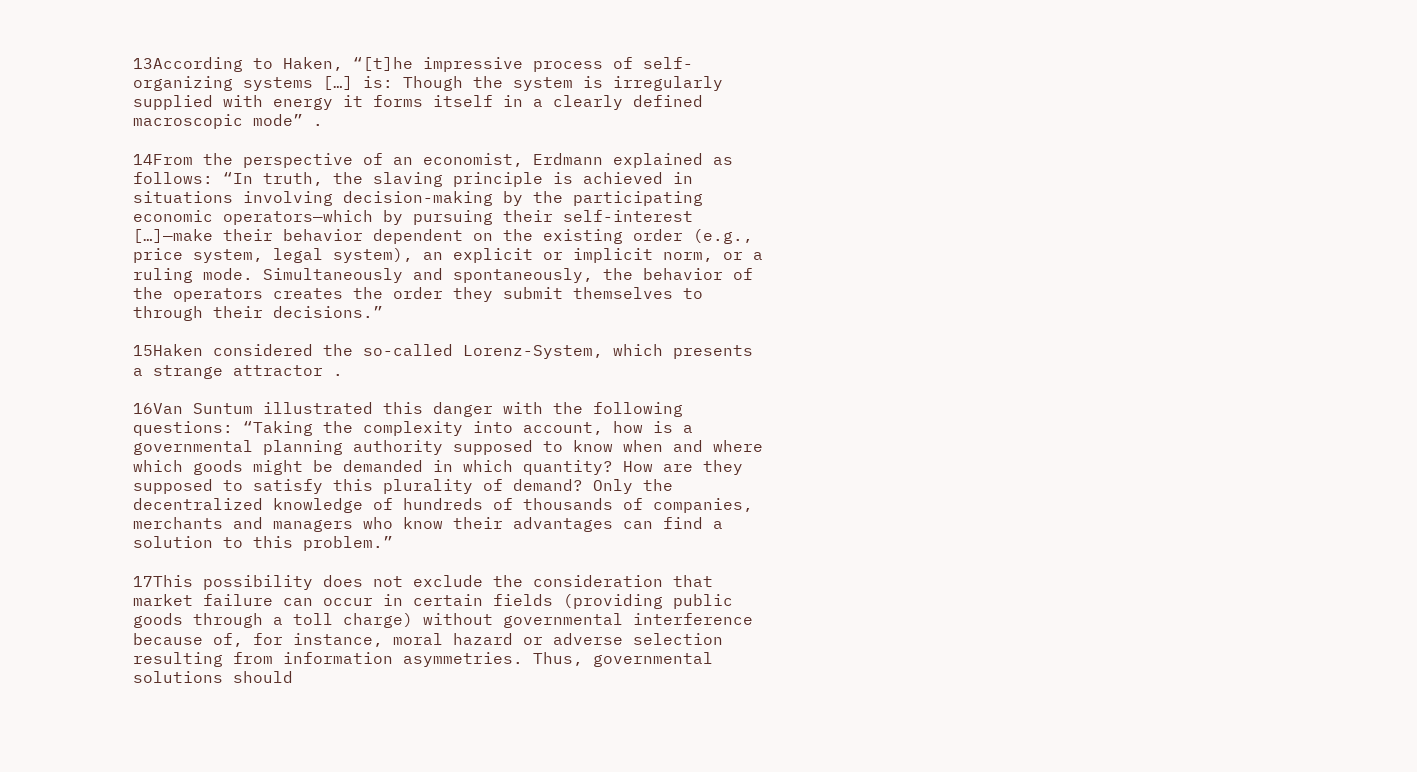13According to Haken, “[t]he impressive process of self-organizing systems […] is: Though the system is irregularly supplied with energy it forms itself in a clearly defined macroscopic mode” .

14From the perspective of an economist, Erdmann explained as follows: “In truth, the slaving principle is achieved in situations involving decision-making by the participating economic operators—which by pursuing their self-interest […]—make their behavior dependent on the existing order (e.g., price system, legal system), an explicit or implicit norm, or a ruling mode. Simultaneously and spontaneously, the behavior of the operators creates the order they submit themselves to through their decisions.”

15Haken considered the so-called Lorenz-System, which presents a strange attractor .

16Van Suntum illustrated this danger with the following questions: “Taking the complexity into account, how is a governmental planning authority supposed to know when and where which goods might be demanded in which quantity? How are they supposed to satisfy this plurality of demand? Only the decentralized knowledge of hundreds of thousands of companies, merchants and managers who know their advantages can find a solution to this problem.”

17This possibility does not exclude the consideration that market failure can occur in certain fields (providing public goods through a toll charge) without governmental interference because of, for instance, moral hazard or adverse selection resulting from information asymmetries. Thus, governmental solutions should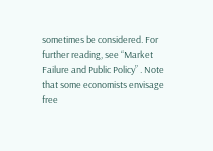sometimes be considered. For further reading, see “Market Failure and Public Policy” . Note that some economists envisage free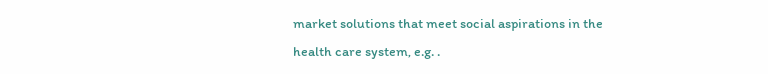market solutions that meet social aspirations in the health care system, e.g. .